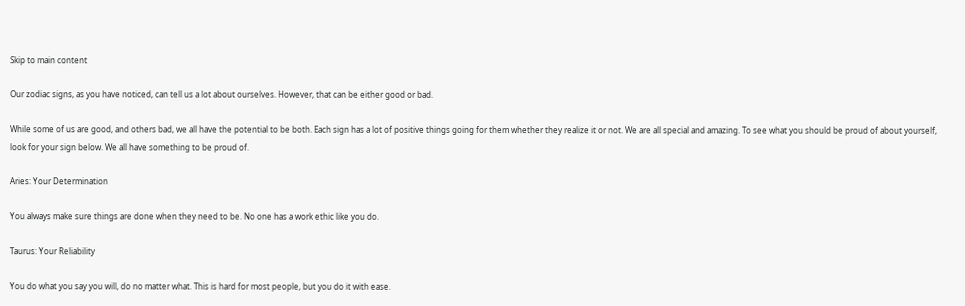Skip to main content

Our zodiac signs, as you have noticed, can tell us a lot about ourselves. However, that can be either good or bad.

While some of us are good, and others bad, we all have the potential to be both. Each sign has a lot of positive things going for them whether they realize it or not. We are all special and amazing. To see what you should be proud of about yourself, look for your sign below. We all have something to be proud of.

Aries: Your Determination

You always make sure things are done when they need to be. No one has a work ethic like you do.

Taurus: Your Reliability

You do what you say you will, do no matter what. This is hard for most people, but you do it with ease.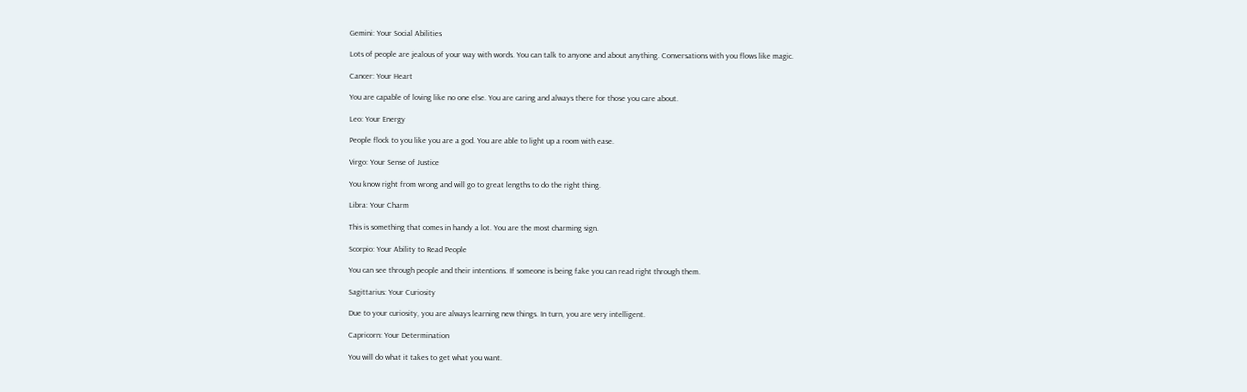Gemini: Your Social Abilities

Lots of people are jealous of your way with words. You can talk to anyone and about anything. Conversations with you flows like magic.

Cancer: Your Heart

You are capable of loving like no one else. You are caring and always there for those you care about.

Leo: Your Energy

People flock to you like you are a god. You are able to light up a room with ease.

Virgo: Your Sense of Justice

You know right from wrong and will go to great lengths to do the right thing.

Libra: Your Charm

This is something that comes in handy a lot. You are the most charming sign.

Scorpio: Your Ability to Read People

You can see through people and their intentions. If someone is being fake you can read right through them.

Sagittarius: Your Curiosity

Due to your curiosity, you are always learning new things. In turn, you are very intelligent.

Capricorn: Your Determination

You will do what it takes to get what you want.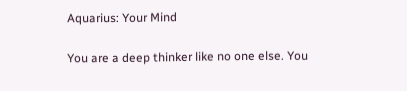Aquarius: Your Mind

You are a deep thinker like no one else. You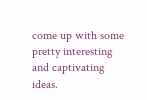come up with some pretty interesting and captivating ideas.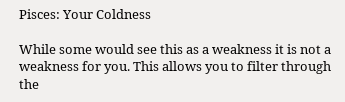Pisces: Your Coldness

While some would see this as a weakness it is not a weakness for you. This allows you to filter through the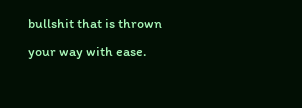bullshit that is thrown your way with ease.